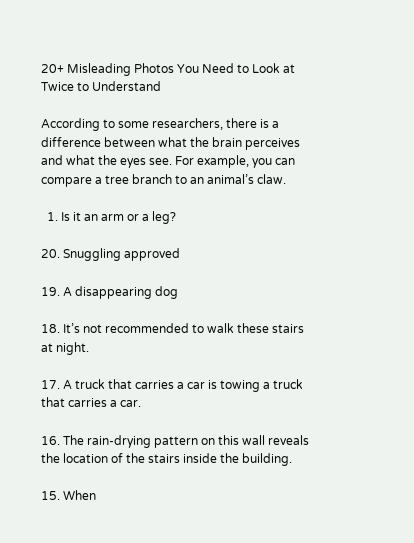20+ Misleading Photos You Need to Look at Twice to Understand

According to some researchers, there is a difference between what the brain perceives and what the eyes see. For example, you can compare a tree branch to an animal’s claw.

  1. Is it an arm or a leg?

20. Snuggling approved

19. A disappearing dog

18. It’s not recommended to walk these stairs at night.

17. A truck that carries a car is towing a truck that carries a car.

16. The rain-drying pattern on this wall reveals the location of the stairs inside the building.

15. When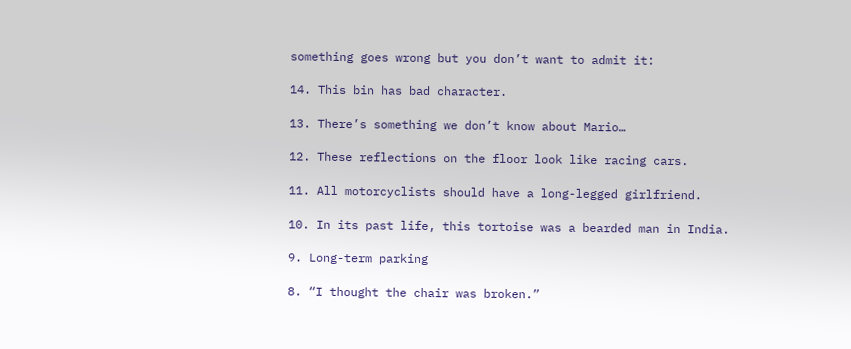something goes wrong but you don’t want to admit it:

14. This bin has bad character.

13. There’s something we don’t know about Mario…

12. These reflections on the floor look like racing cars.

11. All motorcyclists should have a long-legged girlfriend.

10. In its past life, this tortoise was a bearded man in India.

9. Long-term parking

8. “I thought the chair was broken.”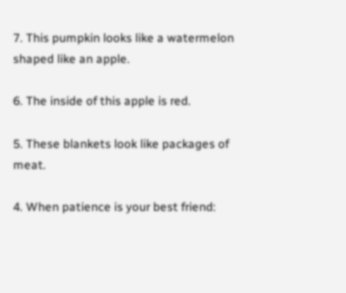7. This pumpkin looks like a watermelon shaped like an apple.

6. The inside of this apple is red.

5. These blankets look like packages of meat.

4. When patience is your best friend: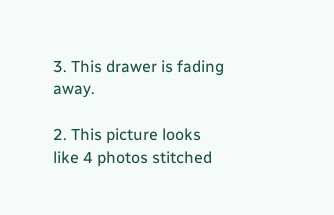3. This drawer is fading away.

2. This picture looks like 4 photos stitched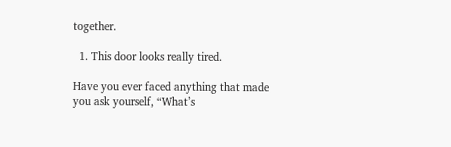together.

  1. This door looks really tired.

Have you ever faced anything that made you ask yourself, “What’s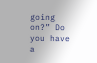going on?” Do you have a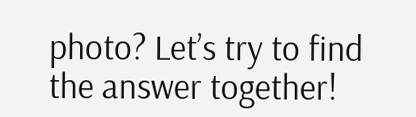photo? Let’s try to find the answer together!